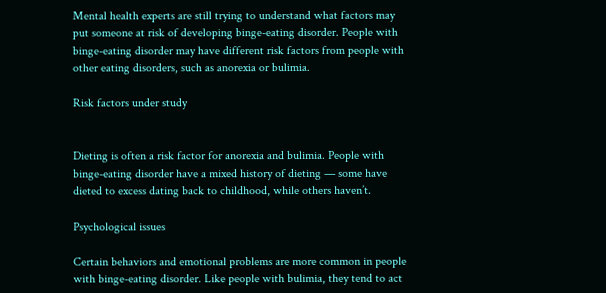Mental health experts are still trying to understand what factors may put someone at risk of developing binge-eating disorder. People with binge-eating disorder may have different risk factors from people with other eating disorders, such as anorexia or bulimia.

Risk factors under study


Dieting is often a risk factor for anorexia and bulimia. People with binge-eating disorder have a mixed history of dieting — some have dieted to excess dating back to childhood, while others haven’t.

Psychological issues

Certain behaviors and emotional problems are more common in people with binge-eating disorder. Like people with bulimia, they tend to act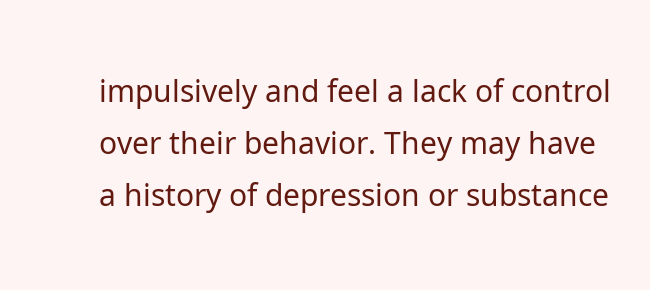impulsively and feel a lack of control over their behavior. They may have a history of depression or substance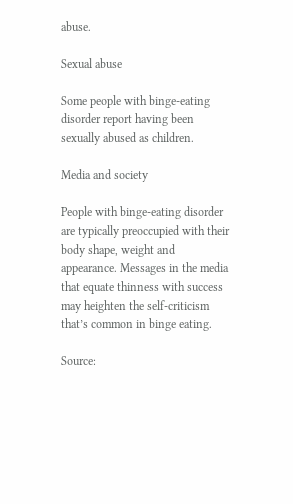abuse.

Sexual abuse

Some people with binge-eating disorder report having been sexually abused as children.

Media and society

People with binge-eating disorder are typically preoccupied with their body shape, weight and appearance. Messages in the media that equate thinness with success may heighten the self-criticism that’s common in binge eating.

Source: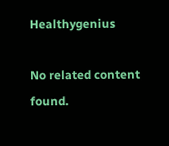Healthygenius

No related content found.